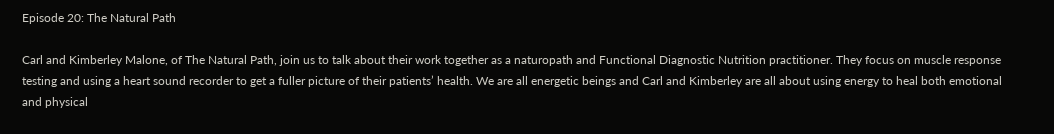Episode 20: The Natural Path

Carl and Kimberley Malone, of The Natural Path, join us to talk about their work together as a naturopath and Functional Diagnostic Nutrition practitioner. They focus on muscle response testing and using a heart sound recorder to get a fuller picture of their patients’ health. We are all energetic beings and Carl and Kimberley are all about using energy to heal both emotional and physical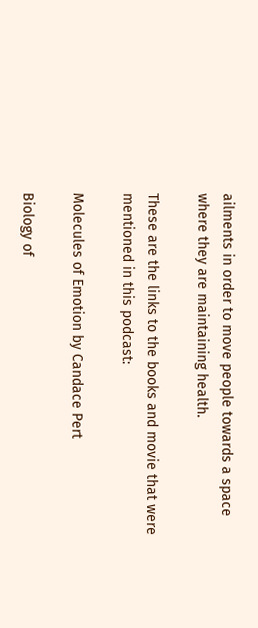ailments in order to move people towards a space where they are maintaining health.

These are the links to the books and movie that were mentioned in this podcast:

Molecules of Emotion by Candace Pert

Biology of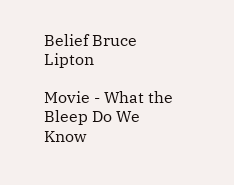Belief Bruce Lipton

Movie - What the Bleep Do We Know